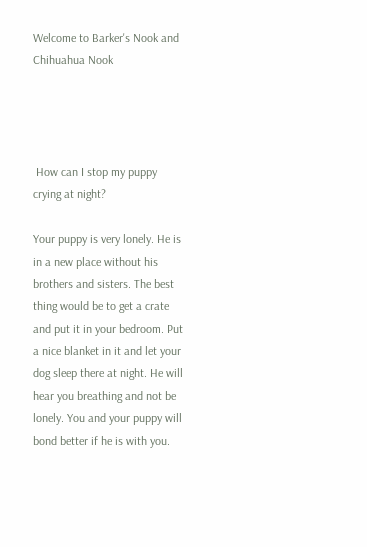Welcome to Barker's Nook and Chihuahua Nook




 How can I stop my puppy crying at night?

Your puppy is very lonely. He is in a new place without his brothers and sisters. The best thing would be to get a crate and put it in your bedroom. Put a nice blanket in it and let your dog sleep there at night. He will hear you breathing and not be lonely. You and your puppy will bond better if he is with you.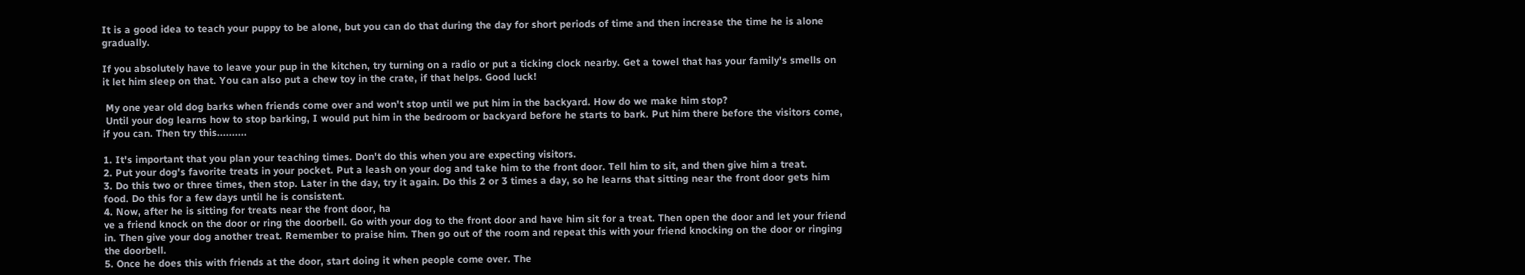It is a good idea to teach your puppy to be alone, but you can do that during the day for short periods of time and then increase the time he is alone gradually.

If you absolutely have to leave your pup in the kitchen, try turning on a radio or put a ticking clock nearby. Get a towel that has your family's smells on it let him sleep on that. You can also put a chew toy in the crate, if that helps. Good luck!

 My one year old dog barks when friends come over and won't stop until we put him in the backyard. How do we make him stop?
 Until your dog learns how to stop barking, I would put him in the bedroom or backyard before he starts to bark. Put him there before the visitors come, if you can. Then try this..........

1. It's important that you plan your teaching times. Don't do this when you are expecting visitors.
2. Put your dog's favorite treats in your pocket. Put a leash on your dog and take him to the front door. Tell him to sit, and then give him a treat.
3. Do this two or three times, then stop. Later in the day, try it again. Do this 2 or 3 times a day, so he learns that sitting near the front door gets him food. Do this for a few days until he is consistent.
4. Now, after he is sitting for treats near the front door, ha
ve a friend knock on the door or ring the doorbell. Go with your dog to the front door and have him sit for a treat. Then open the door and let your friend in. Then give your dog another treat. Remember to praise him. Then go out of the room and repeat this with your friend knocking on the door or ringing the doorbell.
5. Once he does this with friends at the door, start doing it when people come over. The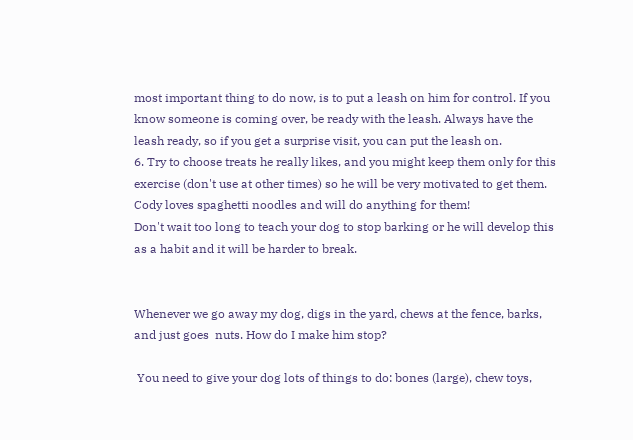most important thing to do now, is to put a leash on him for control. If you know someone is coming over, be ready with the leash. Always have the leash ready, so if you get a surprise visit, you can put the leash on.
6. Try to choose treats he really likes, and you might keep them only for this exercise (don't use at other times) so he will be very motivated to get them. Cody loves spaghetti noodles and will do anything for them!
Don't wait too long to teach your dog to stop barking or he will develop this as a habit and it will be harder to break.


Whenever we go away my dog, digs in the yard, chews at the fence, barks, and just goes  nuts. How do I make him stop?

 You need to give your dog lots of things to do: bones (large), chew toys,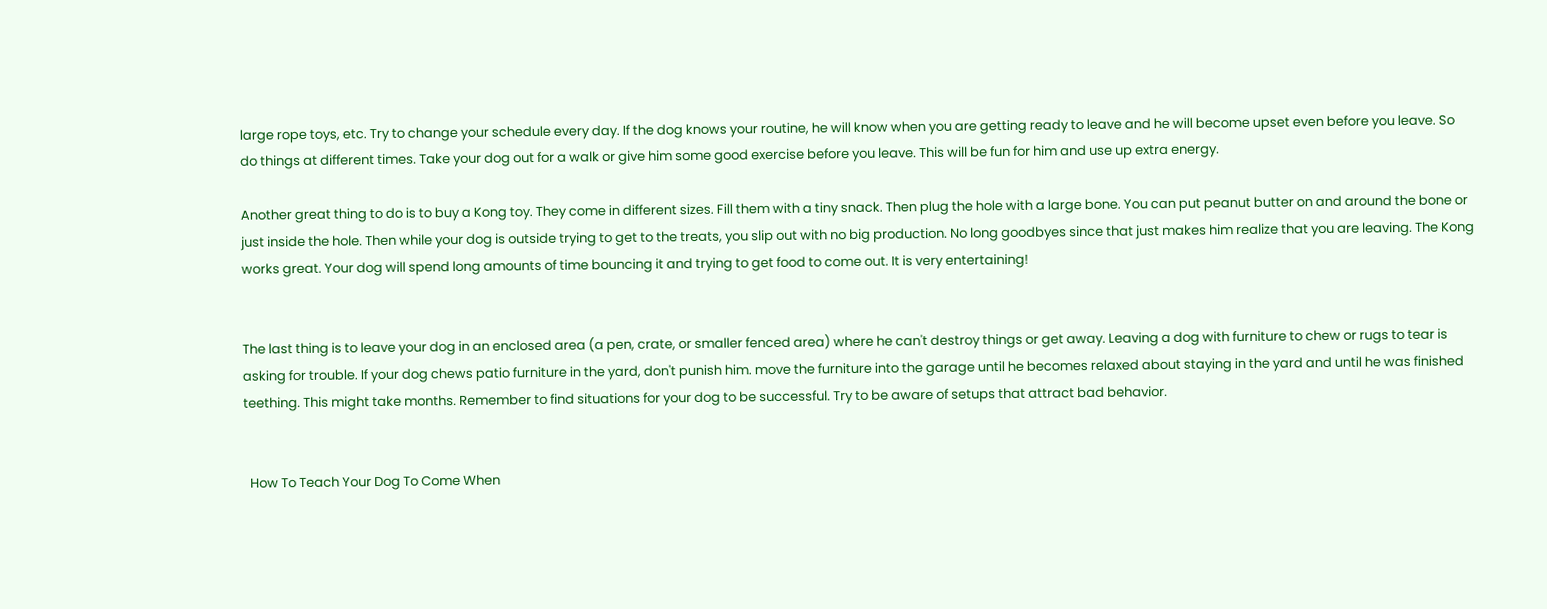large rope toys, etc. Try to change your schedule every day. If the dog knows your routine, he will know when you are getting ready to leave and he will become upset even before you leave. So do things at different times. Take your dog out for a walk or give him some good exercise before you leave. This will be fun for him and use up extra energy.

Another great thing to do is to buy a Kong toy. They come in different sizes. Fill them with a tiny snack. Then plug the hole with a large bone. You can put peanut butter on and around the bone or just inside the hole. Then while your dog is outside trying to get to the treats, you slip out with no big production. No long goodbyes since that just makes him realize that you are leaving. The Kong works great. Your dog will spend long amounts of time bouncing it and trying to get food to come out. It is very entertaining!


The last thing is to leave your dog in an enclosed area (a pen, crate, or smaller fenced area) where he can't destroy things or get away. Leaving a dog with furniture to chew or rugs to tear is asking for trouble. If your dog chews patio furniture in the yard, don't punish him. move the furniture into the garage until he becomes relaxed about staying in the yard and until he was finished teething. This might take months. Remember to find situations for your dog to be successful. Try to be aware of setups that attract bad behavior.


  How To Teach Your Dog To Come When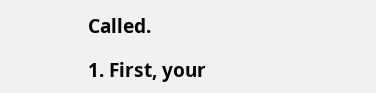Called.

1. First, your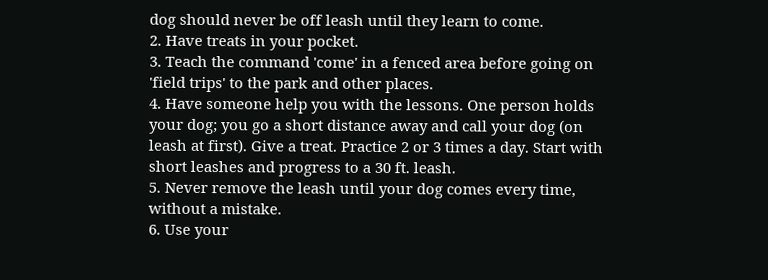dog should never be off leash until they learn to come.
2. Have treats in your pocket.
3. Teach the command 'come' in a fenced area before going on 'field trips' to the park and other places.
4. Have someone help you with the lessons. One person holds your dog; you go a short distance away and call your dog (on leash at first). Give a treat. Practice 2 or 3 times a day. Start with short leashes and progress to a 30 ft. leash.
5. Never remove the leash until your dog comes every time, without a mistake.
6. Use your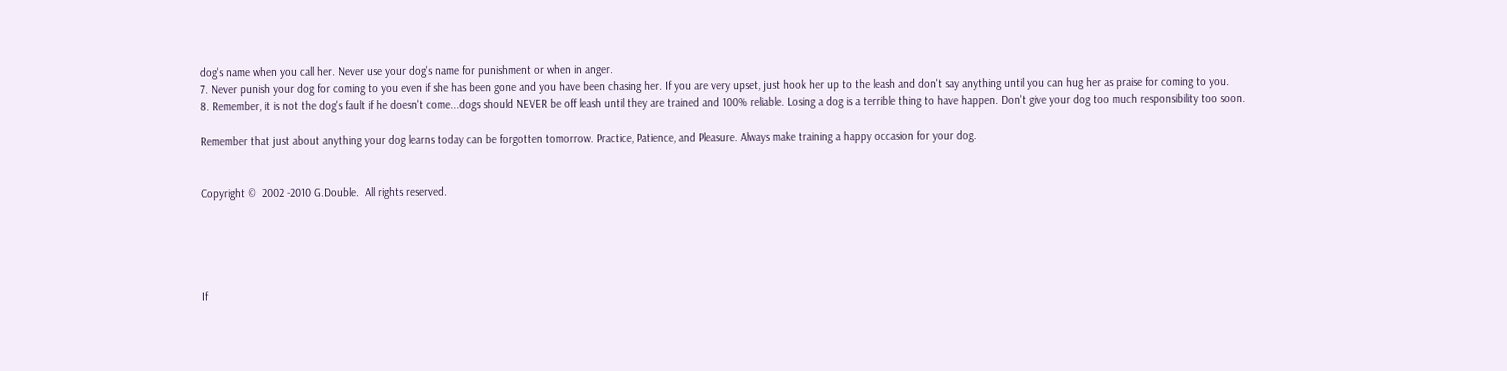dog's name when you call her. Never use your dog's name for punishment or when in anger.
7. Never punish your dog for coming to you even if she has been gone and you have been chasing her. If you are very upset, just hook her up to the leash and don't say anything until you can hug her as praise for coming to you.
8. Remember, it is not the dog's fault if he doesn't come...dogs should NEVER be off leash until they are trained and 100% reliable. Losing a dog is a terrible thing to have happen. Don't give your dog too much responsibility too soon.

Remember that just about anything your dog learns today can be forgotten tomorrow. Practice, Patience, and Pleasure. Always make training a happy occasion for your dog.


Copyright ©  2002 -2010 G.Double.  All rights reserved.





If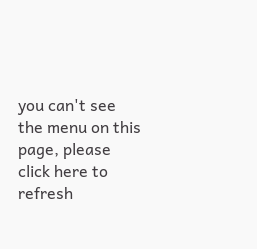you can't see the menu on this page, please click here to refresh